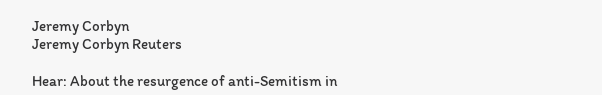Jeremy Corbyn
Jeremy Corbyn Reuters

Hear: About the resurgence of anti-Semitism in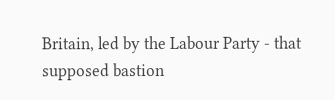Britain, led by the Labour Party - that supposed bastion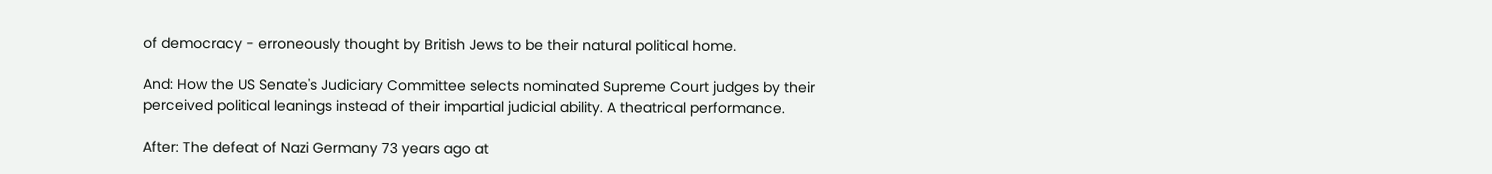of democracy - erroneously thought by British Jews to be their natural political home.

And: How the US Senate's Judiciary Committee selects nominated Supreme Court judges by their perceived political leanings instead of their impartial judicial ability. A theatrical performance.

After: The defeat of Nazi Germany 73 years ago at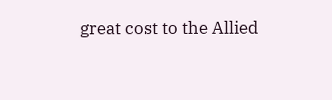great cost to the Allied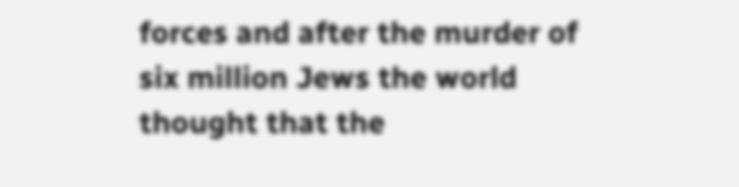forces and after the murder of six million Jews the world thought that the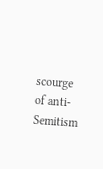scourge of anti-Semitism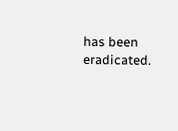has been eradicated.